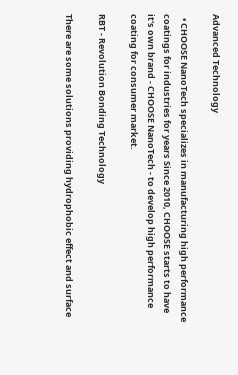Advanced Technology

  • CHOOSE NanoTech specializes in manufacturing high performance coatings for industries for years Since 2010, CHOOSE starts to have it's own brand - CHOOSE NanoTech - to develop high performance coating for consumer market.

RBT - Revolution Bonding Technology

There are some solutions providing hydrophobic effect and surface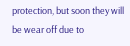protection, but soon they will be wear off due to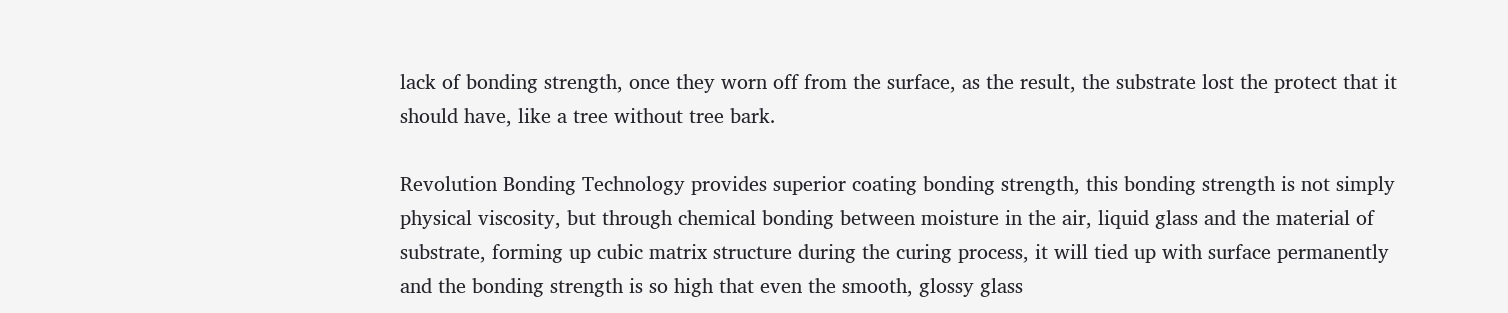lack of bonding strength, once they worn off from the surface, as the result, the substrate lost the protect that it should have, like a tree without tree bark.

Revolution Bonding Technology provides superior coating bonding strength, this bonding strength is not simply physical viscosity, but through chemical bonding between moisture in the air, liquid glass and the material of substrate, forming up cubic matrix structure during the curing process, it will tied up with surface permanently and the bonding strength is so high that even the smooth, glossy glass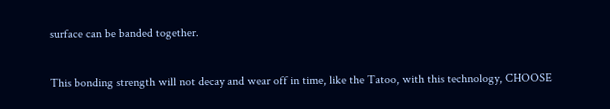surface can be banded together.

This bonding strength will not decay and wear off in time, like the Tatoo, with this technology, CHOOSE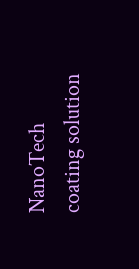NanoTech coating solution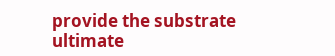provide the substrate ultimate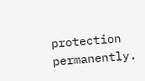protection permanently.